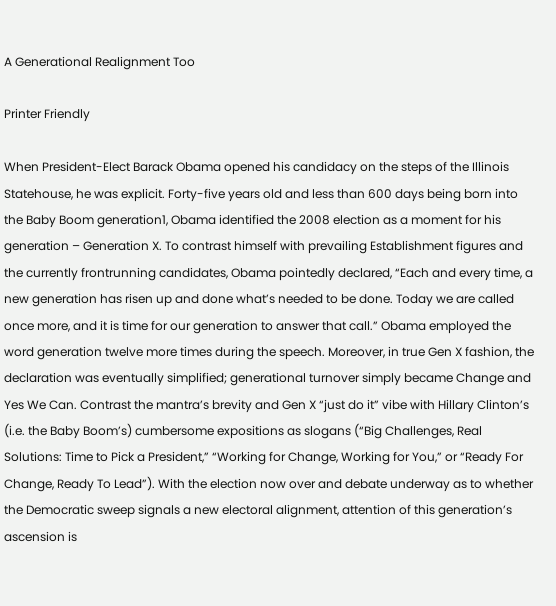A Generational Realignment Too

Printer Friendly

When President-Elect Barack Obama opened his candidacy on the steps of the Illinois Statehouse, he was explicit. Forty-five years old and less than 600 days being born into the Baby Boom generation1, Obama identified the 2008 election as a moment for his generation – Generation X. To contrast himself with prevailing Establishment figures and the currently frontrunning candidates, Obama pointedly declared, “Each and every time, a new generation has risen up and done what’s needed to be done. Today we are called once more, and it is time for our generation to answer that call.” Obama employed the word generation twelve more times during the speech. Moreover, in true Gen X fashion, the declaration was eventually simplified; generational turnover simply became Change and Yes We Can. Contrast the mantra’s brevity and Gen X “just do it” vibe with Hillary Clinton’s (i.e. the Baby Boom’s) cumbersome expositions as slogans (“Big Challenges, Real Solutions: Time to Pick a President,” “Working for Change, Working for You,” or “Ready For Change, Ready To Lead”). With the election now over and debate underway as to whether the Democratic sweep signals a new electoral alignment, attention of this generation’s ascension is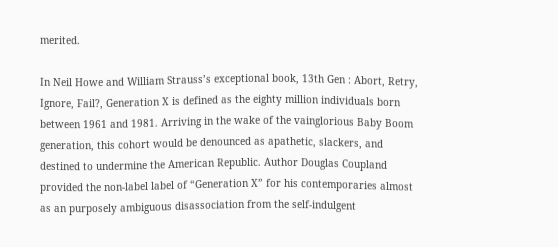merited.

In Neil Howe and William Strauss’s exceptional book, 13th Gen : Abort, Retry, Ignore, Fail?, Generation X is defined as the eighty million individuals born between 1961 and 1981. Arriving in the wake of the vainglorious Baby Boom generation, this cohort would be denounced as apathetic, slackers, and destined to undermine the American Republic. Author Douglas Coupland provided the non-label label of “Generation X” for his contemporaries almost as an purposely ambiguous disassociation from the self-indulgent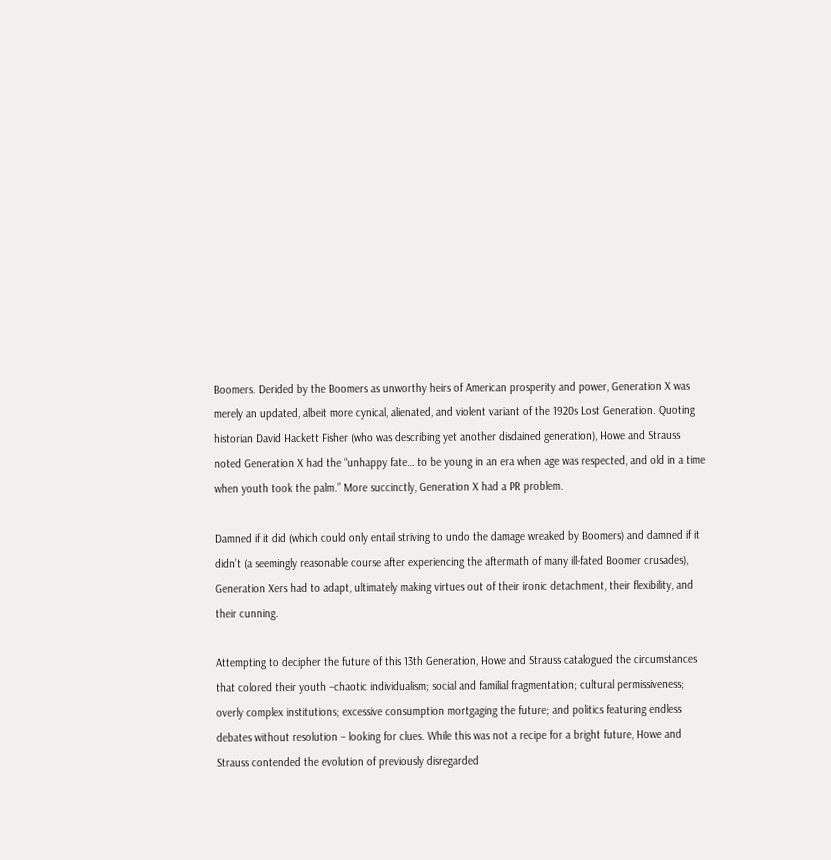Boomers. Derided by the Boomers as unworthy heirs of American prosperity and power, Generation X was merely an updated, albeit more cynical, alienated, and violent variant of the 1920s Lost Generation. Quoting historian David Hackett Fisher (who was describing yet another disdained generation), Howe and Strauss noted Generation X had the “unhappy fate… to be young in an era when age was respected, and old in a time when youth took the palm.” More succinctly, Generation X had a PR problem.

Damned if it did (which could only entail striving to undo the damage wreaked by Boomers) and damned if it didn’t (a seemingly reasonable course after experiencing the aftermath of many ill-fated Boomer crusades), Generation Xers had to adapt, ultimately making virtues out of their ironic detachment, their flexibility, and their cunning.

Attempting to decipher the future of this 13th Generation, Howe and Strauss catalogued the circumstances that colored their youth –chaotic individualism; social and familial fragmentation; cultural permissiveness; overly complex institutions; excessive consumption mortgaging the future; and politics featuring endless debates without resolution – looking for clues. While this was not a recipe for a bright future, Howe and Strauss contended the evolution of previously disregarded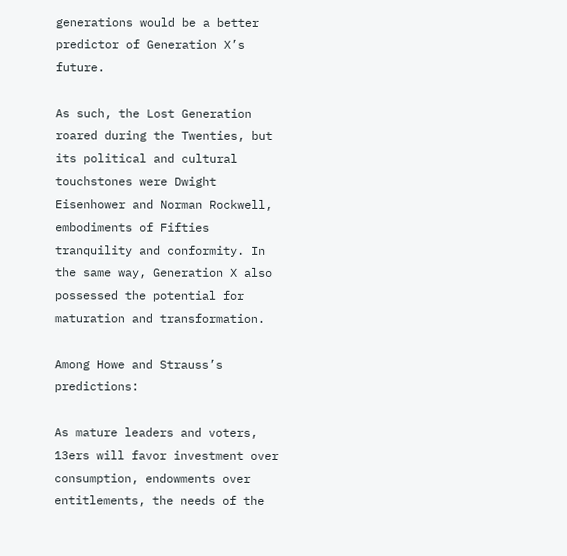generations would be a better predictor of Generation X’s future.

As such, the Lost Generation roared during the Twenties, but its political and cultural touchstones were Dwight Eisenhower and Norman Rockwell, embodiments of Fifties tranquility and conformity. In the same way, Generation X also possessed the potential for maturation and transformation.

Among Howe and Strauss’s predictions:

As mature leaders and voters, 13ers will favor investment over consumption, endowments over entitlements, the needs of the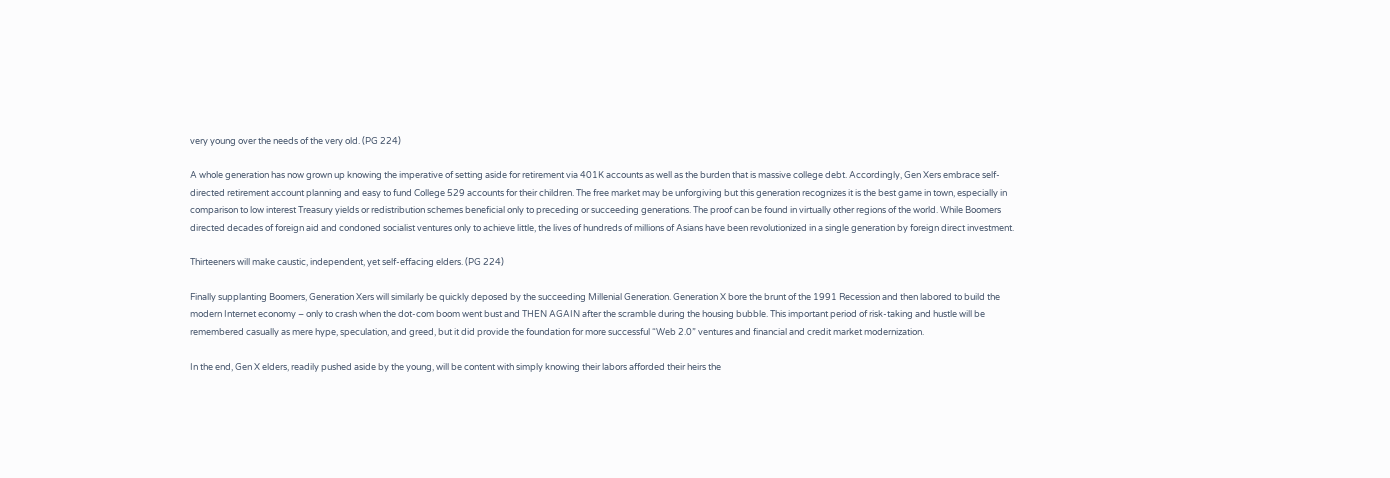very young over the needs of the very old. (PG 224)

A whole generation has now grown up knowing the imperative of setting aside for retirement via 401K accounts as well as the burden that is massive college debt. Accordingly, Gen Xers embrace self-directed retirement account planning and easy to fund College 529 accounts for their children. The free market may be unforgiving but this generation recognizes it is the best game in town, especially in comparison to low interest Treasury yields or redistribution schemes beneficial only to preceding or succeeding generations. The proof can be found in virtually other regions of the world. While Boomers directed decades of foreign aid and condoned socialist ventures only to achieve little, the lives of hundreds of millions of Asians have been revolutionized in a single generation by foreign direct investment.

Thirteeners will make caustic, independent, yet self-effacing elders. (PG 224)

Finally supplanting Boomers, Generation Xers will similarly be quickly deposed by the succeeding Millenial Generation. Generation X bore the brunt of the 1991 Recession and then labored to build the modern Internet economy – only to crash when the dot-com boom went bust and THEN AGAIN after the scramble during the housing bubble. This important period of risk-taking and hustle will be remembered casually as mere hype, speculation, and greed, but it did provide the foundation for more successful “Web 2.0” ventures and financial and credit market modernization.

In the end, Gen X elders, readily pushed aside by the young, will be content with simply knowing their labors afforded their heirs the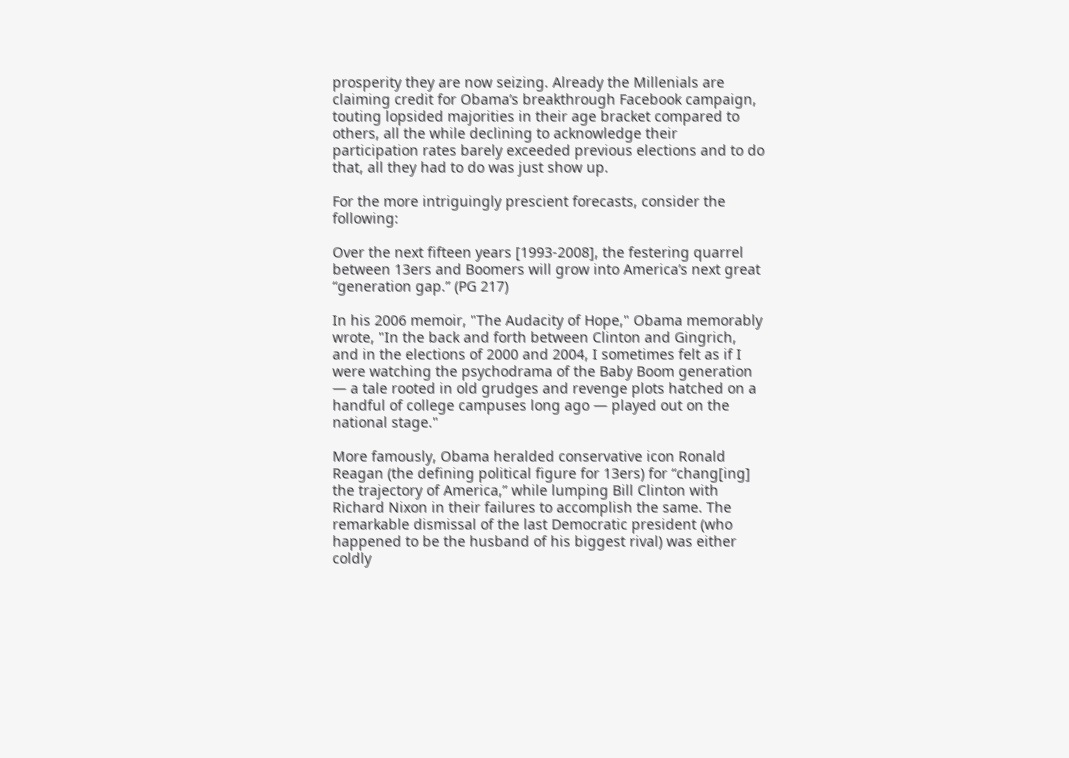prosperity they are now seizing. Already the Millenials are claiming credit for Obama’s breakthrough Facebook campaign, touting lopsided majorities in their age bracket compared to others, all the while declining to acknowledge their participation rates barely exceeded previous elections and to do that, all they had to do was just show up.

For the more intriguingly prescient forecasts, consider the following:

Over the next fifteen years [1993-2008], the festering quarrel between 13ers and Boomers will grow into America’s next great “generation gap.” (PG 217)

In his 2006 memoir, "The Audacity of Hope," Obama memorably wrote, "In the back and forth between Clinton and Gingrich, and in the elections of 2000 and 2004, I sometimes felt as if I were watching the psychodrama of the Baby Boom generation — a tale rooted in old grudges and revenge plots hatched on a handful of college campuses long ago — played out on the national stage."

More famously, Obama heralded conservative icon Ronald Reagan (the defining political figure for 13ers) for “chang[ing] the trajectory of America,” while lumping Bill Clinton with Richard Nixon in their failures to accomplish the same. The remarkable dismissal of the last Democratic president (who happened to be the husband of his biggest rival) was either coldly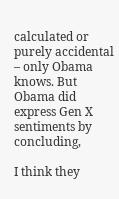calculated or purely accidental – only Obama knows. But Obama did express Gen X sentiments by concluding,

I think they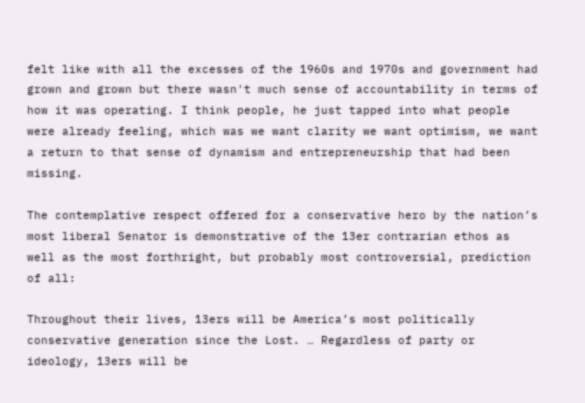felt like with all the excesses of the 1960s and 1970s and government had grown and grown but there wasn't much sense of accountability in terms of how it was operating. I think people, he just tapped into what people were already feeling, which was we want clarity we want optimism, we want a return to that sense of dynamism and entrepreneurship that had been missing.

The contemplative respect offered for a conservative hero by the nation’s most liberal Senator is demonstrative of the 13er contrarian ethos as well as the most forthright, but probably most controversial, prediction of all:

Throughout their lives, 13ers will be America’s most politically conservative generation since the Lost. … Regardless of party or ideology, 13ers will be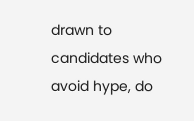drawn to candidates who avoid hype, do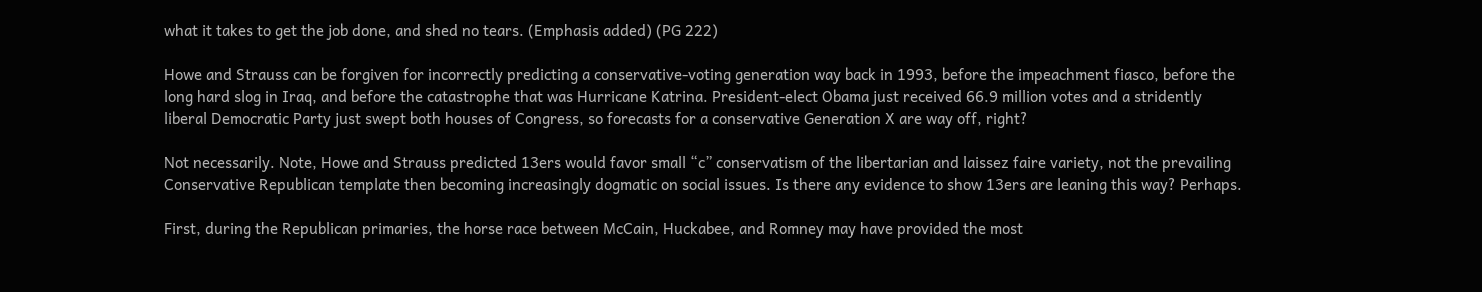what it takes to get the job done, and shed no tears. (Emphasis added) (PG 222)

Howe and Strauss can be forgiven for incorrectly predicting a conservative-voting generation way back in 1993, before the impeachment fiasco, before the long hard slog in Iraq, and before the catastrophe that was Hurricane Katrina. President-elect Obama just received 66.9 million votes and a stridently liberal Democratic Party just swept both houses of Congress, so forecasts for a conservative Generation X are way off, right?

Not necessarily. Note, Howe and Strauss predicted 13ers would favor small “c” conservatism of the libertarian and laissez faire variety, not the prevailing Conservative Republican template then becoming increasingly dogmatic on social issues. Is there any evidence to show 13ers are leaning this way? Perhaps.

First, during the Republican primaries, the horse race between McCain, Huckabee, and Romney may have provided the most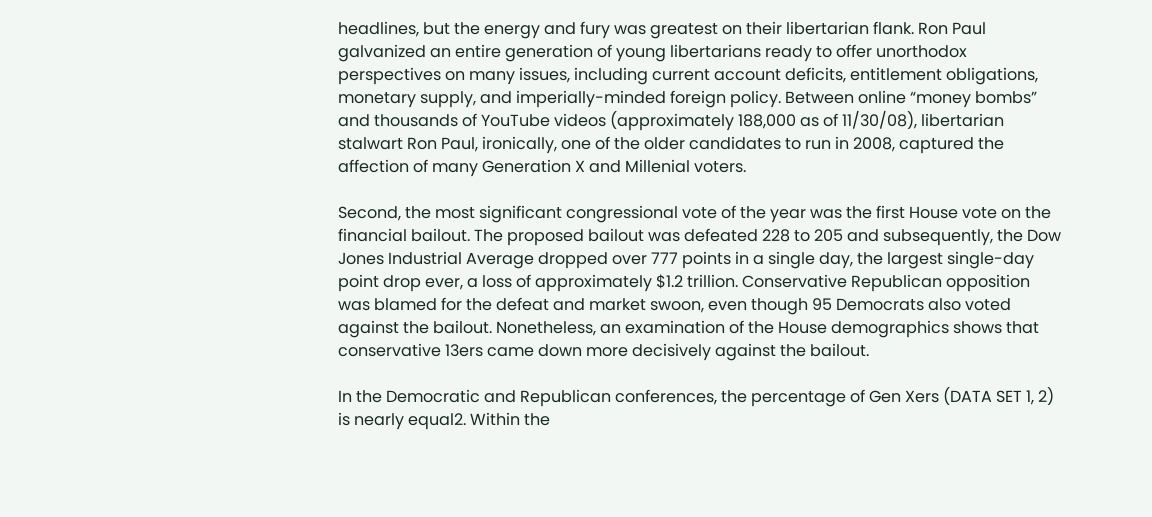headlines, but the energy and fury was greatest on their libertarian flank. Ron Paul galvanized an entire generation of young libertarians ready to offer unorthodox perspectives on many issues, including current account deficits, entitlement obligations, monetary supply, and imperially-minded foreign policy. Between online “money bombs” and thousands of YouTube videos (approximately 188,000 as of 11/30/08), libertarian stalwart Ron Paul, ironically, one of the older candidates to run in 2008, captured the affection of many Generation X and Millenial voters.

Second, the most significant congressional vote of the year was the first House vote on the financial bailout. The proposed bailout was defeated 228 to 205 and subsequently, the Dow Jones Industrial Average dropped over 777 points in a single day, the largest single-day point drop ever, a loss of approximately $1.2 trillion. Conservative Republican opposition was blamed for the defeat and market swoon, even though 95 Democrats also voted against the bailout. Nonetheless, an examination of the House demographics shows that conservative 13ers came down more decisively against the bailout.

In the Democratic and Republican conferences, the percentage of Gen Xers (DATA SET 1, 2) is nearly equal2. Within the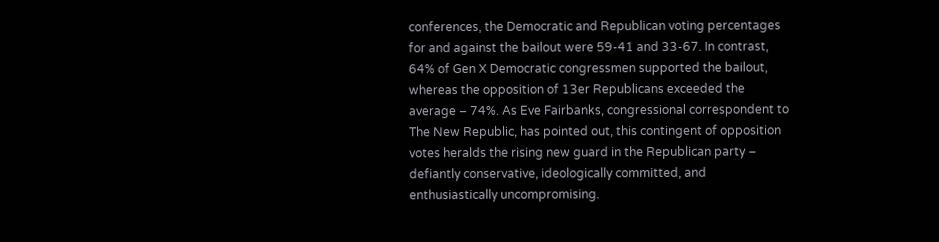conferences, the Democratic and Republican voting percentages for and against the bailout were 59-41 and 33-67. In contrast, 64% of Gen X Democratic congressmen supported the bailout, whereas the opposition of 13er Republicans exceeded the average – 74%. As Eve Fairbanks, congressional correspondent to The New Republic, has pointed out, this contingent of opposition votes heralds the rising new guard in the Republican party – defiantly conservative, ideologically committed, and enthusiastically uncompromising.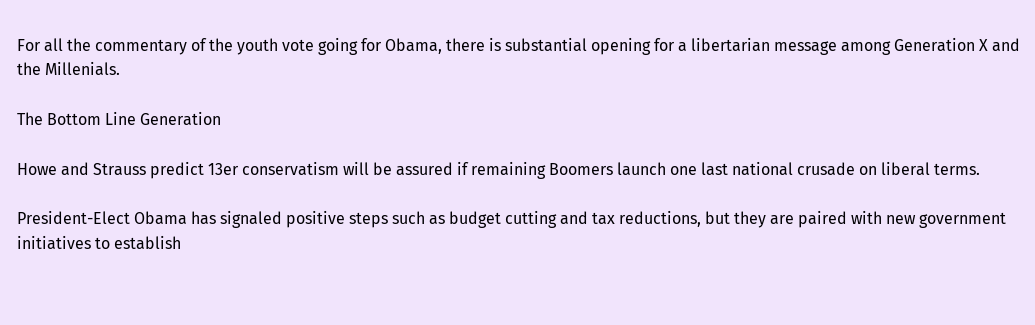For all the commentary of the youth vote going for Obama, there is substantial opening for a libertarian message among Generation X and the Millenials.

The Bottom Line Generation

Howe and Strauss predict 13er conservatism will be assured if remaining Boomers launch one last national crusade on liberal terms.

President-Elect Obama has signaled positive steps such as budget cutting and tax reductions, but they are paired with new government initiatives to establish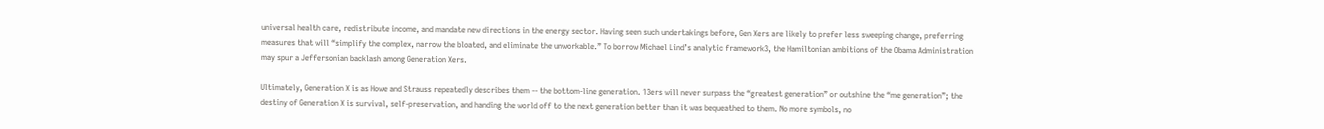universal health care, redistribute income, and mandate new directions in the energy sector. Having seen such undertakings before, Gen Xers are likely to prefer less sweeping change, preferring measures that will “simplify the complex, narrow the bloated, and eliminate the unworkable.” To borrow Michael Lind’s analytic framework3, the Hamiltonian ambitions of the Obama Administration may spur a Jeffersonian backlash among Generation Xers.

Ultimately, Generation X is as Howe and Strauss repeatedly describes them -- the bottom-line generation. 13ers will never surpass the “greatest generation” or outshine the “me generation”; the destiny of Generation X is survival, self-preservation, and handing the world off to the next generation better than it was bequeathed to them. No more symbols, no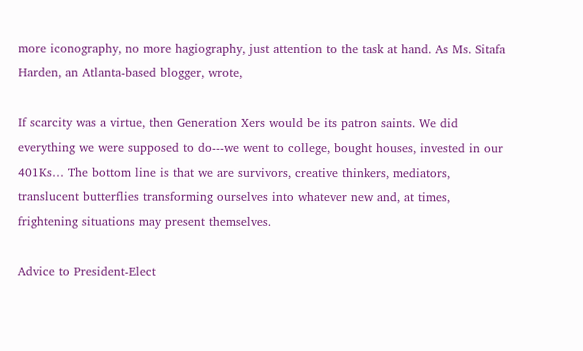more iconography, no more hagiography, just attention to the task at hand. As Ms. Sitafa Harden, an Atlanta-based blogger, wrote,

If scarcity was a virtue, then Generation Xers would be its patron saints. We did everything we were supposed to do---we went to college, bought houses, invested in our 401Ks… The bottom line is that we are survivors, creative thinkers, mediators, translucent butterflies transforming ourselves into whatever new and, at times, frightening situations may present themselves.

Advice to President-Elect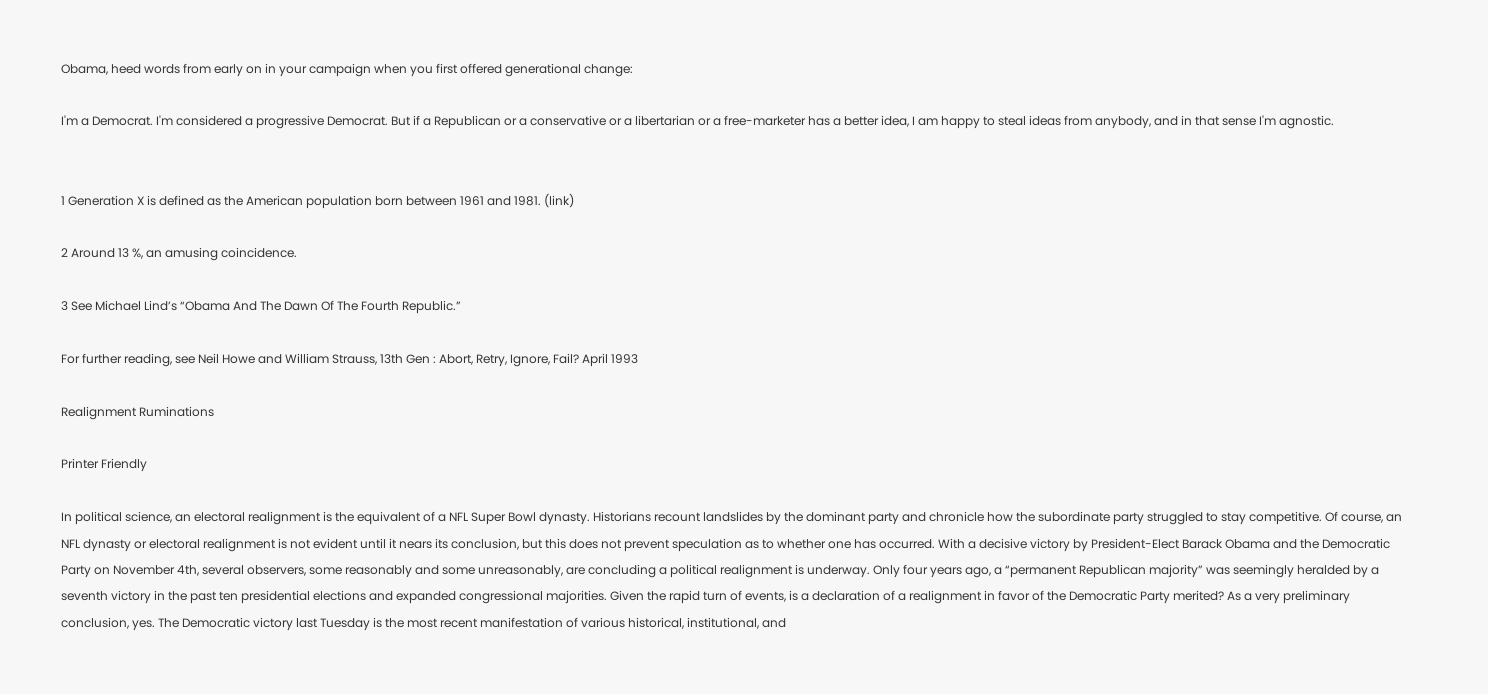Obama, heed words from early on in your campaign when you first offered generational change:

I'm a Democrat. I'm considered a progressive Democrat. But if a Republican or a conservative or a libertarian or a free-marketer has a better idea, I am happy to steal ideas from anybody, and in that sense I'm agnostic.


1 Generation X is defined as the American population born between 1961 and 1981. (link)

2 Around 13 %, an amusing coincidence.

3 See Michael Lind’s “Obama And The Dawn Of The Fourth Republic.”

For further reading, see Neil Howe and William Strauss, 13th Gen : Abort, Retry, Ignore, Fail? April 1993

Realignment Ruminations

Printer Friendly

In political science, an electoral realignment is the equivalent of a NFL Super Bowl dynasty. Historians recount landslides by the dominant party and chronicle how the subordinate party struggled to stay competitive. Of course, an NFL dynasty or electoral realignment is not evident until it nears its conclusion, but this does not prevent speculation as to whether one has occurred. With a decisive victory by President-Elect Barack Obama and the Democratic Party on November 4th, several observers, some reasonably and some unreasonably, are concluding a political realignment is underway. Only four years ago, a “permanent Republican majority” was seemingly heralded by a seventh victory in the past ten presidential elections and expanded congressional majorities. Given the rapid turn of events, is a declaration of a realignment in favor of the Democratic Party merited? As a very preliminary conclusion, yes. The Democratic victory last Tuesday is the most recent manifestation of various historical, institutional, and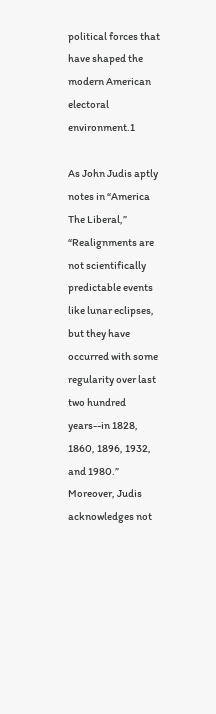political forces that have shaped the modern American electoral environment.1

As John Judis aptly notes in “America The Liberal,” “Realignments are not scientifically predictable events like lunar eclipses, but they have occurred with some regularity over last two hundred years--in 1828, 1860, 1896, 1932, and 1980.” Moreover, Judis acknowledges not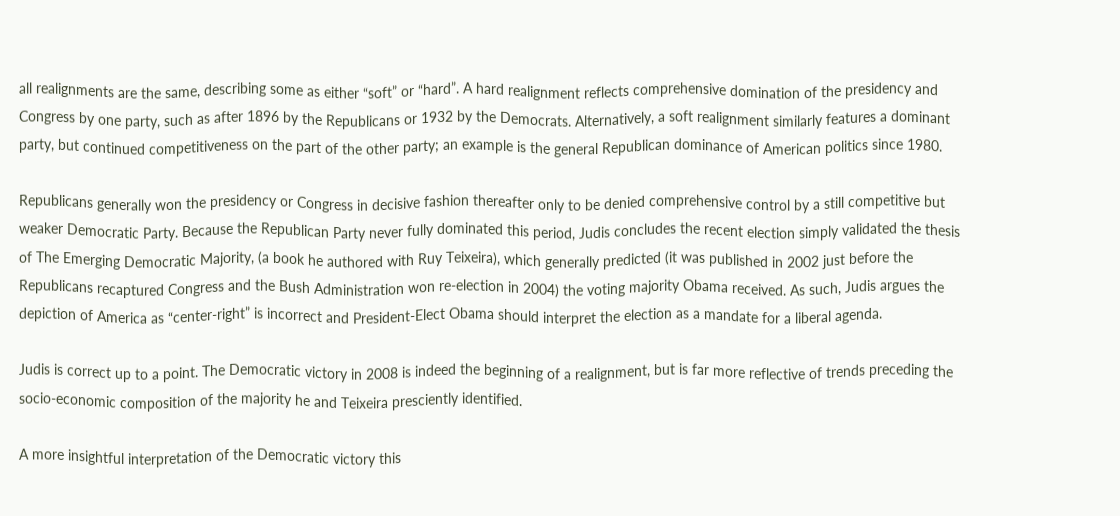all realignments are the same, describing some as either “soft” or “hard”. A hard realignment reflects comprehensive domination of the presidency and Congress by one party, such as after 1896 by the Republicans or 1932 by the Democrats. Alternatively, a soft realignment similarly features a dominant party, but continued competitiveness on the part of the other party; an example is the general Republican dominance of American politics since 1980.

Republicans generally won the presidency or Congress in decisive fashion thereafter only to be denied comprehensive control by a still competitive but weaker Democratic Party. Because the Republican Party never fully dominated this period, Judis concludes the recent election simply validated the thesis of The Emerging Democratic Majority, (a book he authored with Ruy Teixeira), which generally predicted (it was published in 2002 just before the Republicans recaptured Congress and the Bush Administration won re-election in 2004) the voting majority Obama received. As such, Judis argues the depiction of America as “center-right” is incorrect and President-Elect Obama should interpret the election as a mandate for a liberal agenda.

Judis is correct up to a point. The Democratic victory in 2008 is indeed the beginning of a realignment, but is far more reflective of trends preceding the socio-economic composition of the majority he and Teixeira presciently identified.

A more insightful interpretation of the Democratic victory this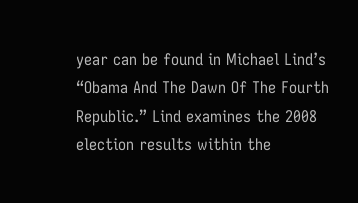year can be found in Michael Lind’s “Obama And The Dawn Of The Fourth Republic.” Lind examines the 2008 election results within the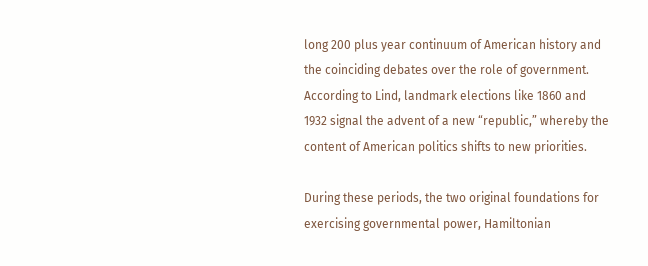long 200 plus year continuum of American history and the coinciding debates over the role of government. According to Lind, landmark elections like 1860 and 1932 signal the advent of a new “republic,” whereby the content of American politics shifts to new priorities.

During these periods, the two original foundations for exercising governmental power, Hamiltonian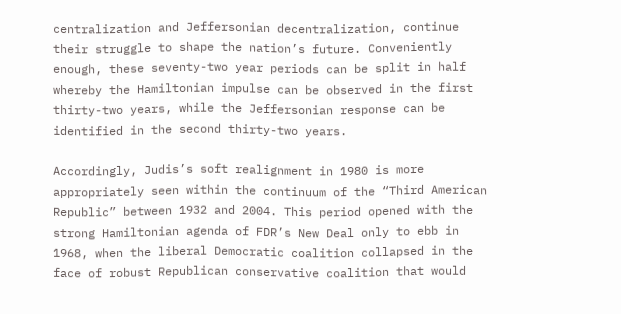centralization and Jeffersonian decentralization, continue their struggle to shape the nation’s future. Conveniently enough, these seventy-two year periods can be split in half whereby the Hamiltonian impulse can be observed in the first thirty-two years, while the Jeffersonian response can be identified in the second thirty-two years.

Accordingly, Judis’s soft realignment in 1980 is more appropriately seen within the continuum of the “Third American Republic” between 1932 and 2004. This period opened with the strong Hamiltonian agenda of FDR’s New Deal only to ebb in 1968, when the liberal Democratic coalition collapsed in the face of robust Republican conservative coalition that would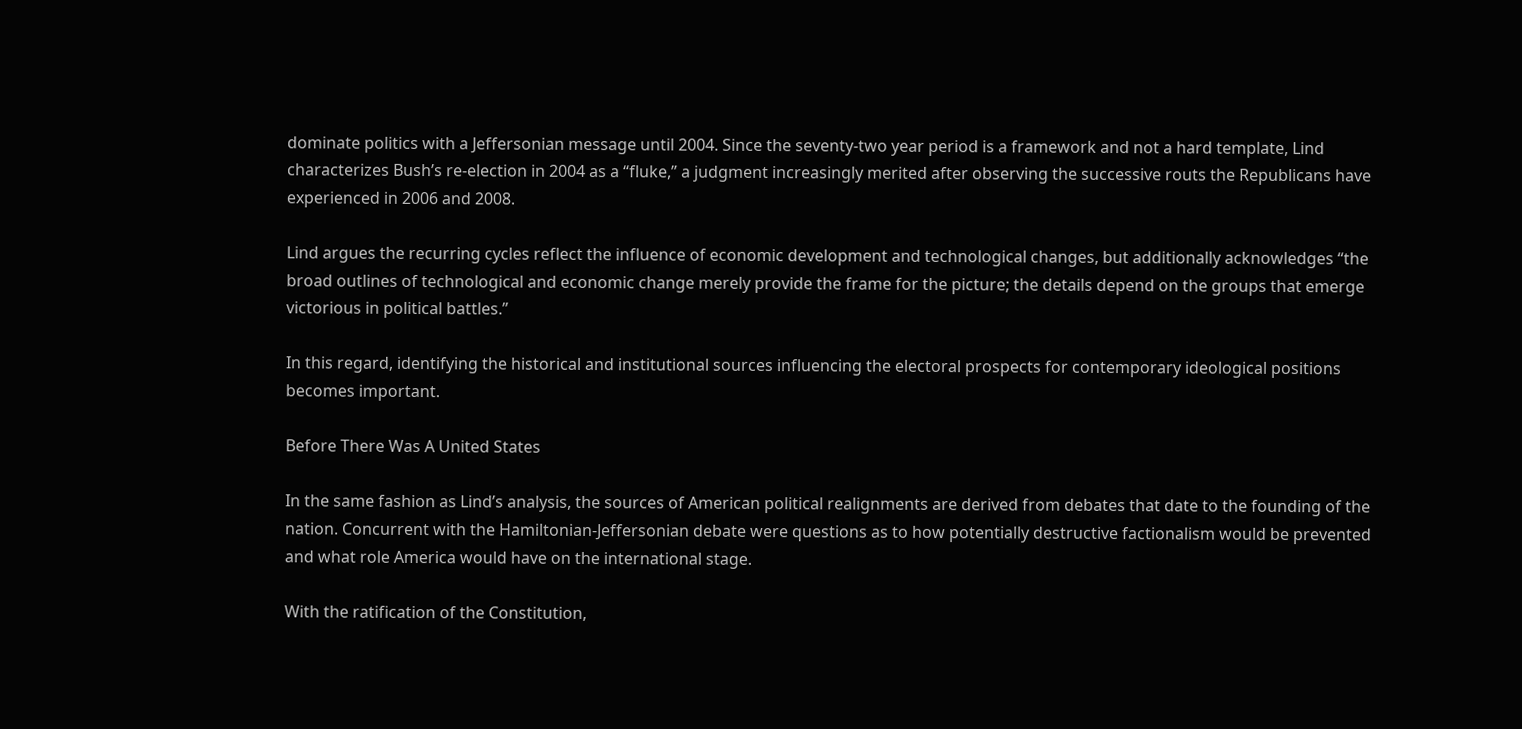dominate politics with a Jeffersonian message until 2004. Since the seventy-two year period is a framework and not a hard template, Lind characterizes Bush’s re-election in 2004 as a “fluke,” a judgment increasingly merited after observing the successive routs the Republicans have experienced in 2006 and 2008.

Lind argues the recurring cycles reflect the influence of economic development and technological changes, but additionally acknowledges “the broad outlines of technological and economic change merely provide the frame for the picture; the details depend on the groups that emerge victorious in political battles.”

In this regard, identifying the historical and institutional sources influencing the electoral prospects for contemporary ideological positions becomes important.

Before There Was A United States

In the same fashion as Lind’s analysis, the sources of American political realignments are derived from debates that date to the founding of the nation. Concurrent with the Hamiltonian-Jeffersonian debate were questions as to how potentially destructive factionalism would be prevented and what role America would have on the international stage.

With the ratification of the Constitution,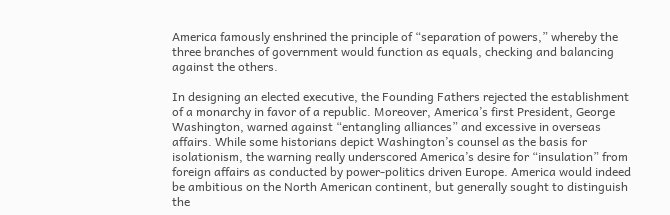America famously enshrined the principle of “separation of powers,” whereby the three branches of government would function as equals, checking and balancing against the others.

In designing an elected executive, the Founding Fathers rejected the establishment of a monarchy in favor of a republic. Moreover, America’s first President, George Washington, warned against “entangling alliances” and excessive in overseas affairs. While some historians depict Washington’s counsel as the basis for isolationism, the warning really underscored America’s desire for “insulation” from foreign affairs as conducted by power-politics driven Europe. America would indeed be ambitious on the North American continent, but generally sought to distinguish the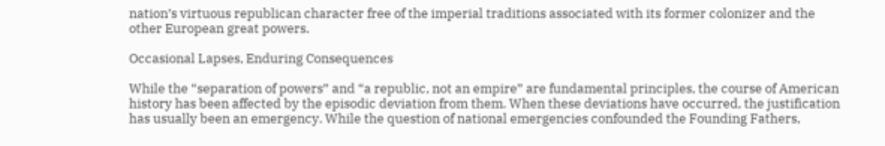nation’s virtuous republican character free of the imperial traditions associated with its former colonizer and the other European great powers.

Occasional Lapses, Enduring Consequences

While the “separation of powers” and “a republic, not an empire” are fundamental principles, the course of American history has been affected by the episodic deviation from them. When these deviations have occurred, the justification has usually been an emergency. While the question of national emergencies confounded the Founding Fathers,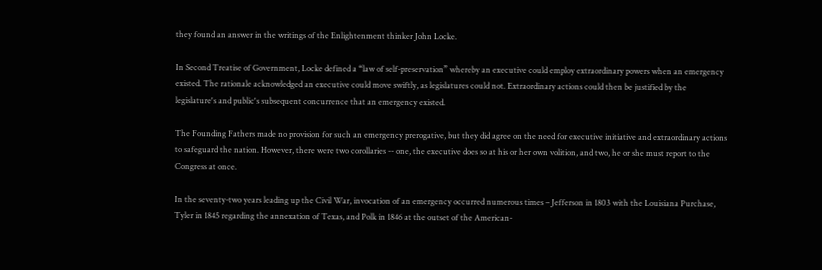they found an answer in the writings of the Enlightenment thinker John Locke.

In Second Treatise of Government, Locke defined a “law of self-preservation” whereby an executive could employ extraordinary powers when an emergency existed. The rationale acknowledged an executive could move swiftly, as legislatures could not. Extraordinary actions could then be justified by the legislature's and public's subsequent concurrence that an emergency existed.

The Founding Fathers made no provision for such an emergency prerogative, but they did agree on the need for executive initiative and extraordinary actions to safeguard the nation. However, there were two corollaries -- one, the executive does so at his or her own volition, and two, he or she must report to the Congress at once.

In the seventy-two years leading up the Civil War, invocation of an emergency occurred numerous times – Jefferson in 1803 with the Louisiana Purchase, Tyler in 1845 regarding the annexation of Texas, and Polk in 1846 at the outset of the American-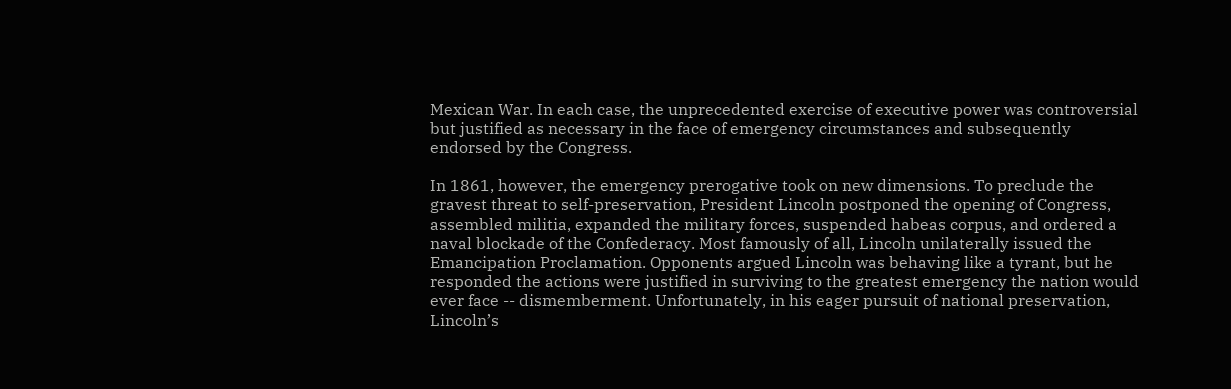Mexican War. In each case, the unprecedented exercise of executive power was controversial but justified as necessary in the face of emergency circumstances and subsequently endorsed by the Congress.

In 1861, however, the emergency prerogative took on new dimensions. To preclude the gravest threat to self-preservation, President Lincoln postponed the opening of Congress, assembled militia, expanded the military forces, suspended habeas corpus, and ordered a naval blockade of the Confederacy. Most famously of all, Lincoln unilaterally issued the Emancipation Proclamation. Opponents argued Lincoln was behaving like a tyrant, but he responded the actions were justified in surviving to the greatest emergency the nation would ever face -- dismemberment. Unfortunately, in his eager pursuit of national preservation, Lincoln’s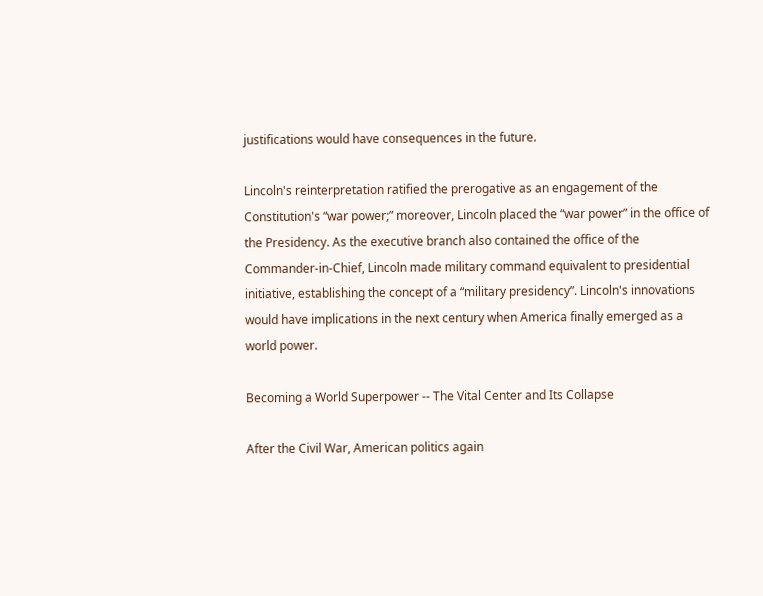justifications would have consequences in the future.

Lincoln's reinterpretation ratified the prerogative as an engagement of the Constitution's “war power;” moreover, Lincoln placed the “war power” in the office of the Presidency. As the executive branch also contained the office of the Commander-in-Chief, Lincoln made military command equivalent to presidential initiative, establishing the concept of a “military presidency”. Lincoln's innovations would have implications in the next century when America finally emerged as a world power.

Becoming a World Superpower -- The Vital Center and Its Collapse

After the Civil War, American politics again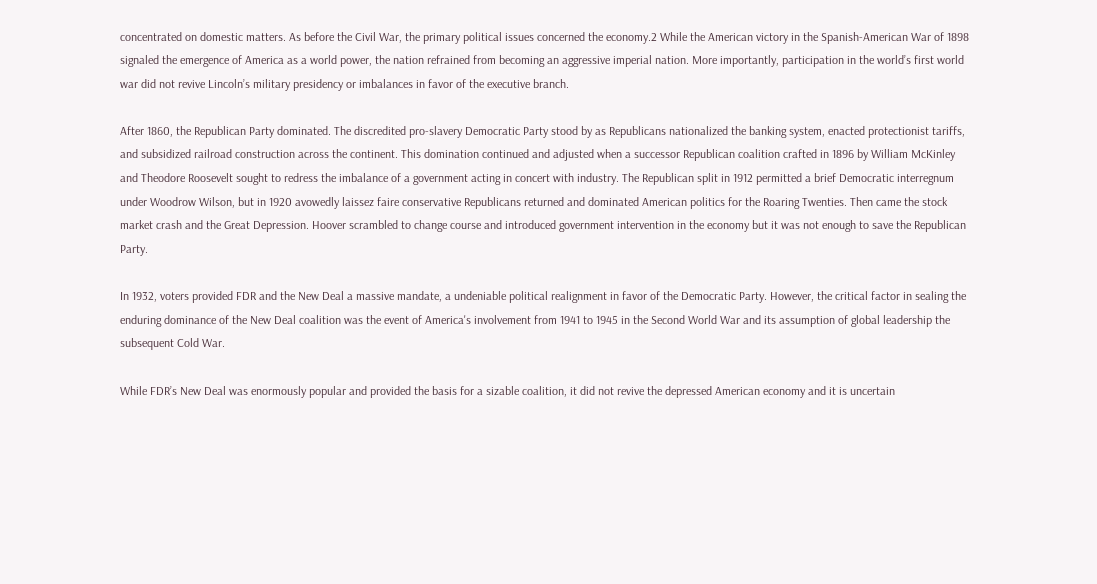concentrated on domestic matters. As before the Civil War, the primary political issues concerned the economy.2 While the American victory in the Spanish-American War of 1898 signaled the emergence of America as a world power, the nation refrained from becoming an aggressive imperial nation. More importantly, participation in the world’s first world war did not revive Lincoln’s military presidency or imbalances in favor of the executive branch.

After 1860, the Republican Party dominated. The discredited pro-slavery Democratic Party stood by as Republicans nationalized the banking system, enacted protectionist tariffs, and subsidized railroad construction across the continent. This domination continued and adjusted when a successor Republican coalition crafted in 1896 by William McKinley and Theodore Roosevelt sought to redress the imbalance of a government acting in concert with industry. The Republican split in 1912 permitted a brief Democratic interregnum under Woodrow Wilson, but in 1920 avowedly laissez faire conservative Republicans returned and dominated American politics for the Roaring Twenties. Then came the stock market crash and the Great Depression. Hoover scrambled to change course and introduced government intervention in the economy but it was not enough to save the Republican Party.

In 1932, voters provided FDR and the New Deal a massive mandate, a undeniable political realignment in favor of the Democratic Party. However, the critical factor in sealing the enduring dominance of the New Deal coalition was the event of America's involvement from 1941 to 1945 in the Second World War and its assumption of global leadership the subsequent Cold War.

While FDR’s New Deal was enormously popular and provided the basis for a sizable coalition, it did not revive the depressed American economy and it is uncertain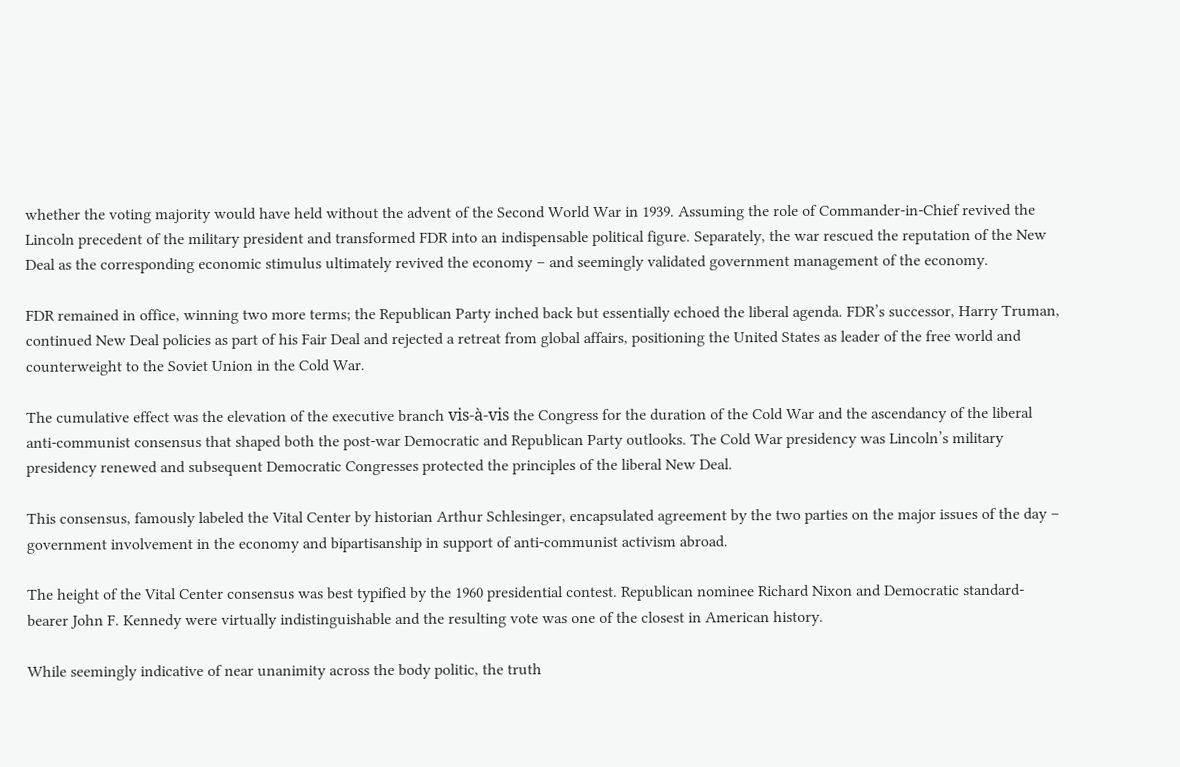whether the voting majority would have held without the advent of the Second World War in 1939. Assuming the role of Commander-in-Chief revived the Lincoln precedent of the military president and transformed FDR into an indispensable political figure. Separately, the war rescued the reputation of the New Deal as the corresponding economic stimulus ultimately revived the economy – and seemingly validated government management of the economy.

FDR remained in office, winning two more terms; the Republican Party inched back but essentially echoed the liberal agenda. FDR’s successor, Harry Truman, continued New Deal policies as part of his Fair Deal and rejected a retreat from global affairs, positioning the United States as leader of the free world and counterweight to the Soviet Union in the Cold War.

The cumulative effect was the elevation of the executive branch vis-à-vis the Congress for the duration of the Cold War and the ascendancy of the liberal anti-communist consensus that shaped both the post-war Democratic and Republican Party outlooks. The Cold War presidency was Lincoln’s military presidency renewed and subsequent Democratic Congresses protected the principles of the liberal New Deal.

This consensus, famously labeled the Vital Center by historian Arthur Schlesinger, encapsulated agreement by the two parties on the major issues of the day – government involvement in the economy and bipartisanship in support of anti-communist activism abroad.

The height of the Vital Center consensus was best typified by the 1960 presidential contest. Republican nominee Richard Nixon and Democratic standard-bearer John F. Kennedy were virtually indistinguishable and the resulting vote was one of the closest in American history.

While seemingly indicative of near unanimity across the body politic, the truth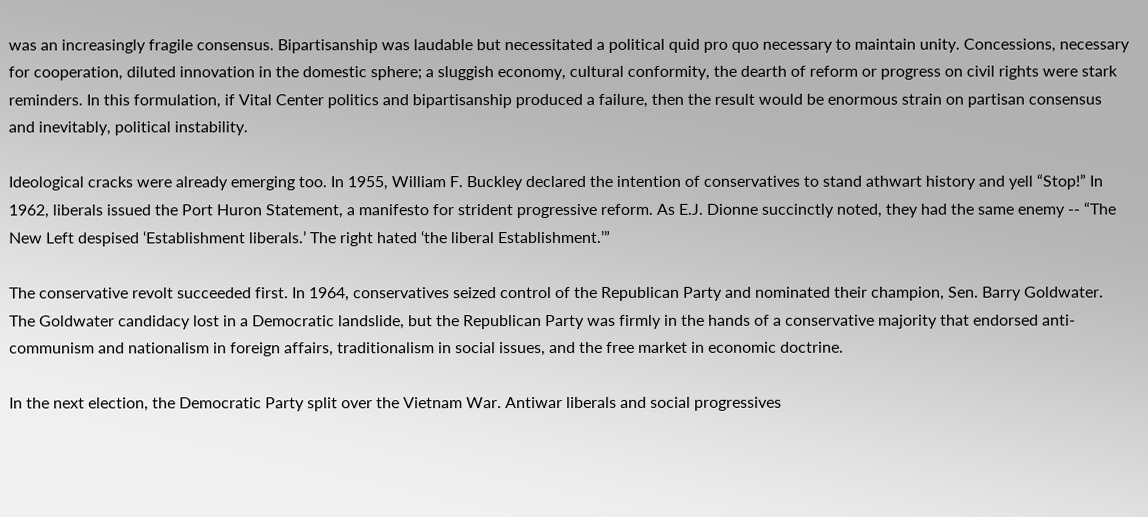was an increasingly fragile consensus. Bipartisanship was laudable but necessitated a political quid pro quo necessary to maintain unity. Concessions, necessary for cooperation, diluted innovation in the domestic sphere; a sluggish economy, cultural conformity, the dearth of reform or progress on civil rights were stark reminders. In this formulation, if Vital Center politics and bipartisanship produced a failure, then the result would be enormous strain on partisan consensus and inevitably, political instability.

Ideological cracks were already emerging too. In 1955, William F. Buckley declared the intention of conservatives to stand athwart history and yell “Stop!” In 1962, liberals issued the Port Huron Statement, a manifesto for strident progressive reform. As E.J. Dionne succinctly noted, they had the same enemy -- “The New Left despised ‘Establishment liberals.’ The right hated ‘the liberal Establishment.’”

The conservative revolt succeeded first. In 1964, conservatives seized control of the Republican Party and nominated their champion, Sen. Barry Goldwater. The Goldwater candidacy lost in a Democratic landslide, but the Republican Party was firmly in the hands of a conservative majority that endorsed anti-communism and nationalism in foreign affairs, traditionalism in social issues, and the free market in economic doctrine.

In the next election, the Democratic Party split over the Vietnam War. Antiwar liberals and social progressives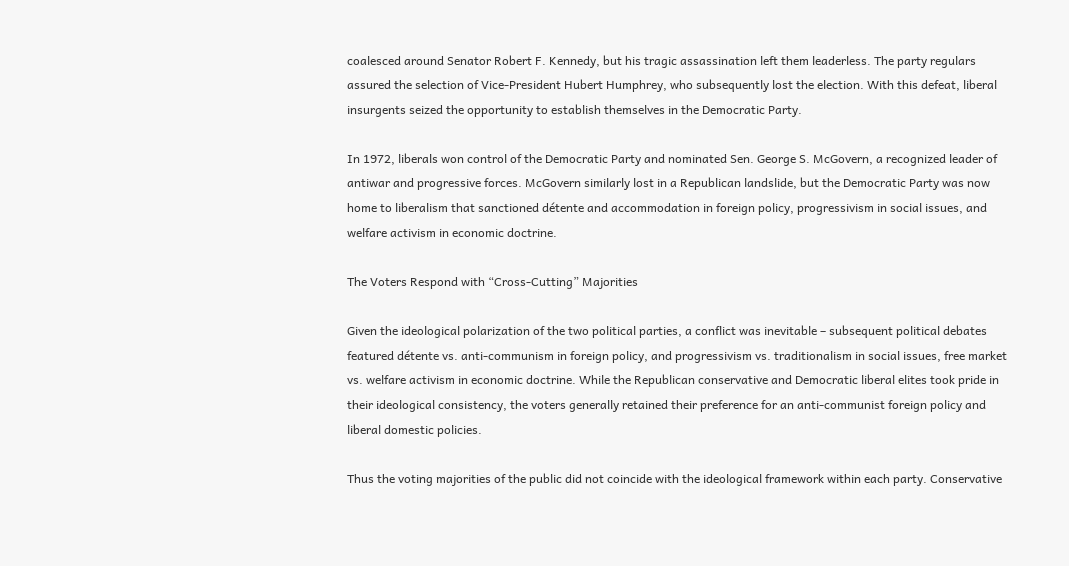coalesced around Senator Robert F. Kennedy, but his tragic assassination left them leaderless. The party regulars assured the selection of Vice-President Hubert Humphrey, who subsequently lost the election. With this defeat, liberal insurgents seized the opportunity to establish themselves in the Democratic Party.

In 1972, liberals won control of the Democratic Party and nominated Sen. George S. McGovern, a recognized leader of antiwar and progressive forces. McGovern similarly lost in a Republican landslide, but the Democratic Party was now home to liberalism that sanctioned détente and accommodation in foreign policy, progressivism in social issues, and welfare activism in economic doctrine.

The Voters Respond with “Cross-Cutting” Majorities

Given the ideological polarization of the two political parties, a conflict was inevitable – subsequent political debates featured détente vs. anti-communism in foreign policy, and progressivism vs. traditionalism in social issues, free market vs. welfare activism in economic doctrine. While the Republican conservative and Democratic liberal elites took pride in their ideological consistency, the voters generally retained their preference for an anti-communist foreign policy and liberal domestic policies.

Thus the voting majorities of the public did not coincide with the ideological framework within each party. Conservative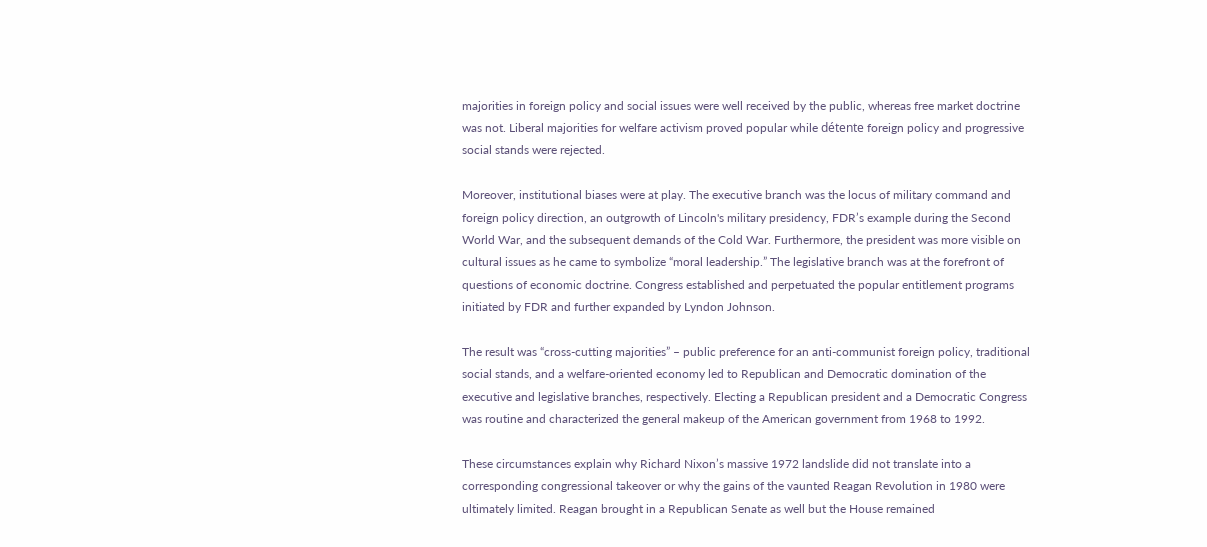majorities in foreign policy and social issues were well received by the public, whereas free market doctrine was not. Liberal majorities for welfare activism proved popular while détente foreign policy and progressive social stands were rejected.

Moreover, institutional biases were at play. The executive branch was the locus of military command and foreign policy direction, an outgrowth of Lincoln's military presidency, FDR’s example during the Second World War, and the subsequent demands of the Cold War. Furthermore, the president was more visible on cultural issues as he came to symbolize “moral leadership.” The legislative branch was at the forefront of questions of economic doctrine. Congress established and perpetuated the popular entitlement programs initiated by FDR and further expanded by Lyndon Johnson.

The result was “cross-cutting majorities” – public preference for an anti-communist foreign policy, traditional social stands, and a welfare-oriented economy led to Republican and Democratic domination of the executive and legislative branches, respectively. Electing a Republican president and a Democratic Congress was routine and characterized the general makeup of the American government from 1968 to 1992.

These circumstances explain why Richard Nixon’s massive 1972 landslide did not translate into a corresponding congressional takeover or why the gains of the vaunted Reagan Revolution in 1980 were ultimately limited. Reagan brought in a Republican Senate as well but the House remained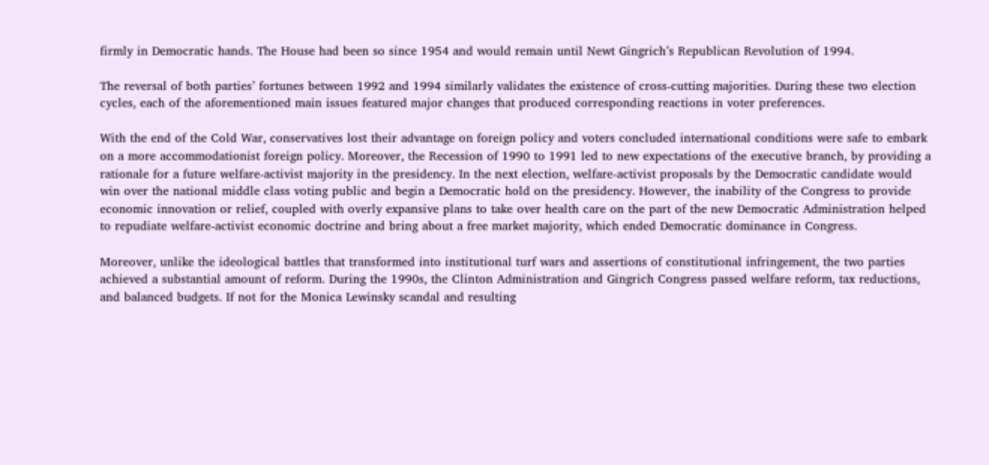firmly in Democratic hands. The House had been so since 1954 and would remain until Newt Gingrich’s Republican Revolution of 1994.

The reversal of both parties’ fortunes between 1992 and 1994 similarly validates the existence of cross-cutting majorities. During these two election cycles, each of the aforementioned main issues featured major changes that produced corresponding reactions in voter preferences.

With the end of the Cold War, conservatives lost their advantage on foreign policy and voters concluded international conditions were safe to embark on a more accommodationist foreign policy. Moreover, the Recession of 1990 to 1991 led to new expectations of the executive branch, by providing a rationale for a future welfare-activist majority in the presidency. In the next election, welfare-activist proposals by the Democratic candidate would win over the national middle class voting public and begin a Democratic hold on the presidency. However, the inability of the Congress to provide economic innovation or relief, coupled with overly expansive plans to take over health care on the part of the new Democratic Administration helped to repudiate welfare-activist economic doctrine and bring about a free market majority, which ended Democratic dominance in Congress.

Moreover, unlike the ideological battles that transformed into institutional turf wars and assertions of constitutional infringement, the two parties achieved a substantial amount of reform. During the 1990s, the Clinton Administration and Gingrich Congress passed welfare reform, tax reductions, and balanced budgets. If not for the Monica Lewinsky scandal and resulting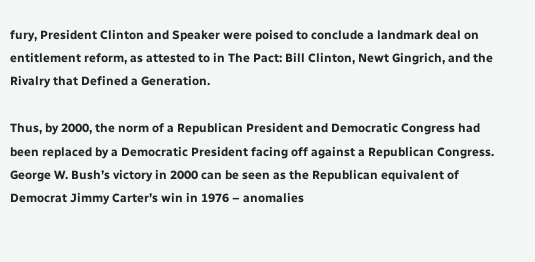fury, President Clinton and Speaker were poised to conclude a landmark deal on entitlement reform, as attested to in The Pact: Bill Clinton, Newt Gingrich, and the Rivalry that Defined a Generation.

Thus, by 2000, the norm of a Republican President and Democratic Congress had been replaced by a Democratic President facing off against a Republican Congress. George W. Bush’s victory in 2000 can be seen as the Republican equivalent of Democrat Jimmy Carter’s win in 1976 – anomalies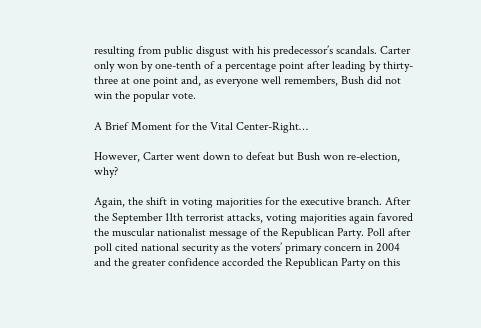resulting from public disgust with his predecessor’s scandals. Carter only won by one-tenth of a percentage point after leading by thirty-three at one point and, as everyone well remembers, Bush did not win the popular vote.

A Brief Moment for the Vital Center-Right…

However, Carter went down to defeat but Bush won re-election, why?

Again, the shift in voting majorities for the executive branch. After the September 11th terrorist attacks, voting majorities again favored the muscular nationalist message of the Republican Party. Poll after poll cited national security as the voters’ primary concern in 2004 and the greater confidence accorded the Republican Party on this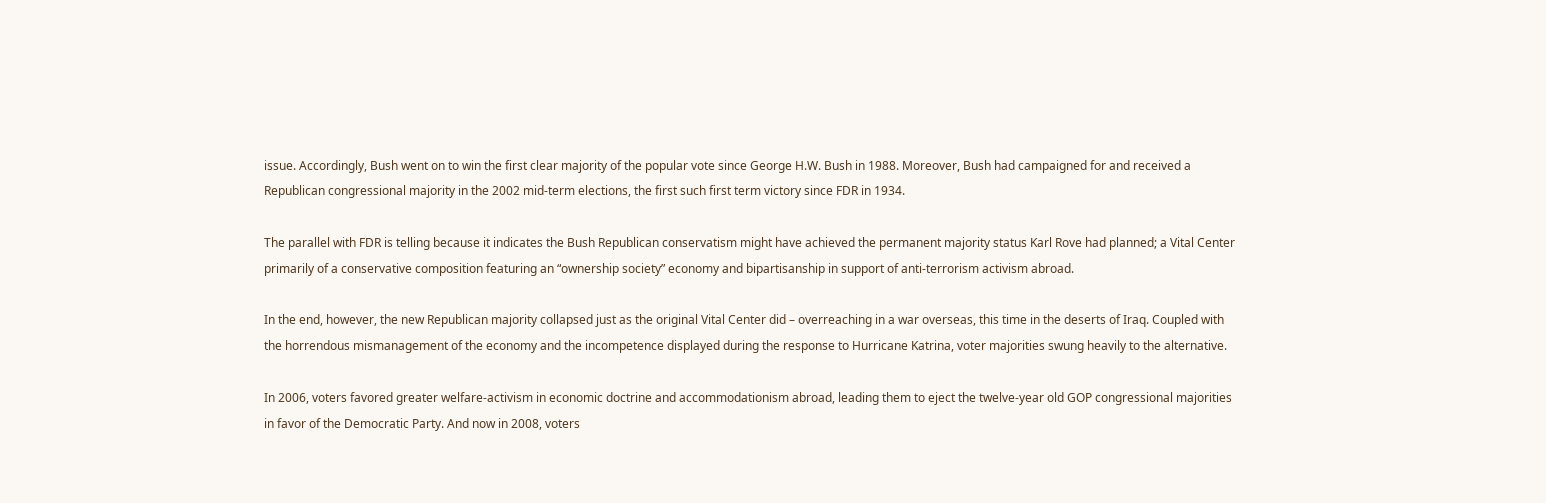issue. Accordingly, Bush went on to win the first clear majority of the popular vote since George H.W. Bush in 1988. Moreover, Bush had campaigned for and received a Republican congressional majority in the 2002 mid-term elections, the first such first term victory since FDR in 1934.

The parallel with FDR is telling because it indicates the Bush Republican conservatism might have achieved the permanent majority status Karl Rove had planned; a Vital Center primarily of a conservative composition featuring an “ownership society” economy and bipartisanship in support of anti-terrorism activism abroad.

In the end, however, the new Republican majority collapsed just as the original Vital Center did – overreaching in a war overseas, this time in the deserts of Iraq. Coupled with the horrendous mismanagement of the economy and the incompetence displayed during the response to Hurricane Katrina, voter majorities swung heavily to the alternative.

In 2006, voters favored greater welfare-activism in economic doctrine and accommodationism abroad, leading them to eject the twelve-year old GOP congressional majorities in favor of the Democratic Party. And now in 2008, voters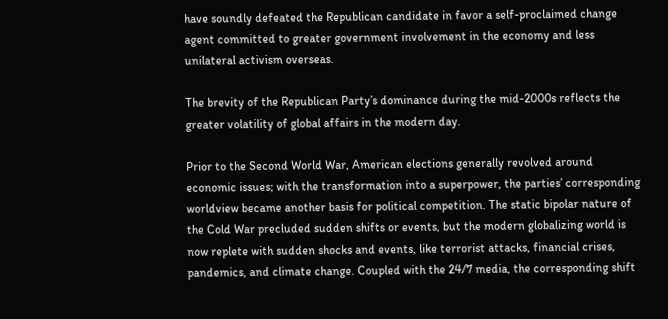have soundly defeated the Republican candidate in favor a self-proclaimed change agent committed to greater government involvement in the economy and less unilateral activism overseas.

The brevity of the Republican Party’s dominance during the mid-2000s reflects the greater volatility of global affairs in the modern day.

Prior to the Second World War, American elections generally revolved around economic issues; with the transformation into a superpower, the parties’ corresponding worldview became another basis for political competition. The static bipolar nature of the Cold War precluded sudden shifts or events, but the modern globalizing world is now replete with sudden shocks and events, like terrorist attacks, financial crises, pandemics, and climate change. Coupled with the 24/7 media, the corresponding shift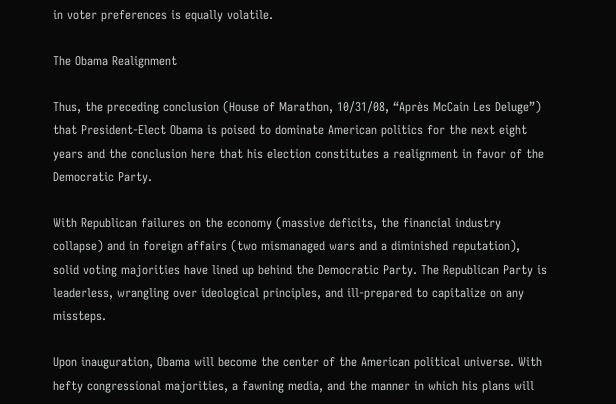in voter preferences is equally volatile.

The Obama Realignment

Thus, the preceding conclusion (House of Marathon, 10/31/08, “Après McCain Les Deluge”) that President-Elect Obama is poised to dominate American politics for the next eight years and the conclusion here that his election constitutes a realignment in favor of the Democratic Party.

With Republican failures on the economy (massive deficits, the financial industry collapse) and in foreign affairs (two mismanaged wars and a diminished reputation), solid voting majorities have lined up behind the Democratic Party. The Republican Party is leaderless, wrangling over ideological principles, and ill-prepared to capitalize on any missteps.

Upon inauguration, Obama will become the center of the American political universe. With hefty congressional majorities, a fawning media, and the manner in which his plans will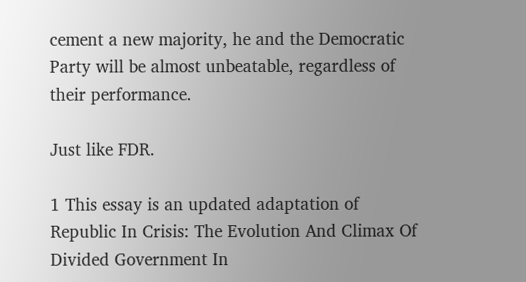cement a new majority, he and the Democratic Party will be almost unbeatable, regardless of their performance.

Just like FDR.

1 This essay is an updated adaptation of Republic In Crisis: The Evolution And Climax Of Divided Government In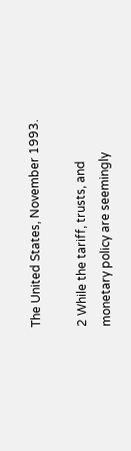The United States, November 1993.

2 While the tariff, trusts, and monetary policy are seemingly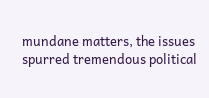mundane matters, the issues spurred tremendous political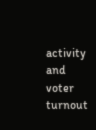activity and voter turnout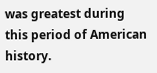was greatest during this period of American history.